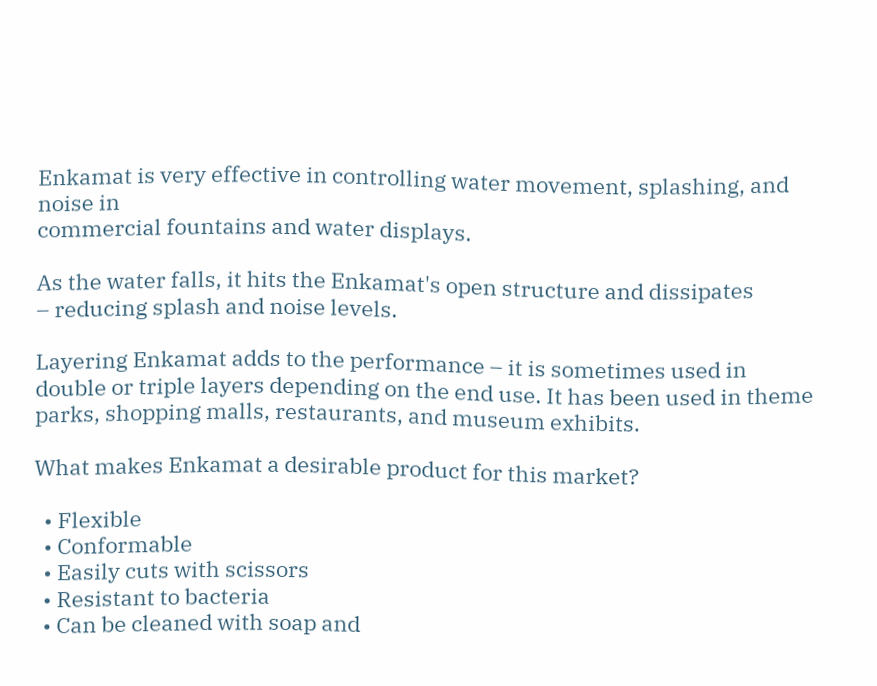Enkamat is very effective in controlling water movement, splashing, and noise in
commercial fountains and water displays.

As the water falls, it hits the Enkamat's open structure and dissipates
– reducing splash and noise levels.

Layering Enkamat adds to the performance – it is sometimes used in double or triple layers depending on the end use. It has been used in theme parks, shopping malls, restaurants, and museum exhibits.

What makes Enkamat a desirable product for this market?

  • Flexible
  • Conformable
  • Easily cuts with scissors
  • Resistant to bacteria
  • Can be cleaned with soap and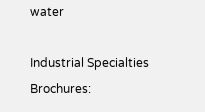water

Industrial Specialties Brochures: